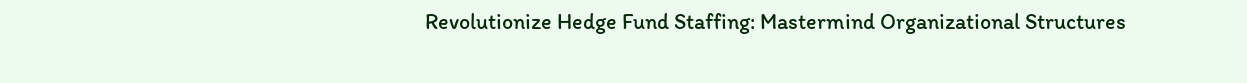Revolutionize Hedge Fund Staffing: Mastermind Organizational Structures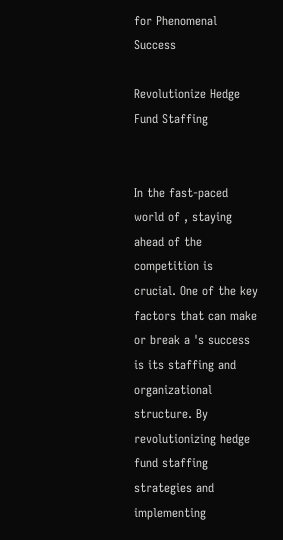for Phenomenal Success

Revolutionize Hedge Fund Staffing


In the fast-paced world of , staying ahead of the competition is crucial. One of the key factors that can make or break a 's success is its staffing and organizational structure. By revolutionizing hedge fund staffing strategies and implementing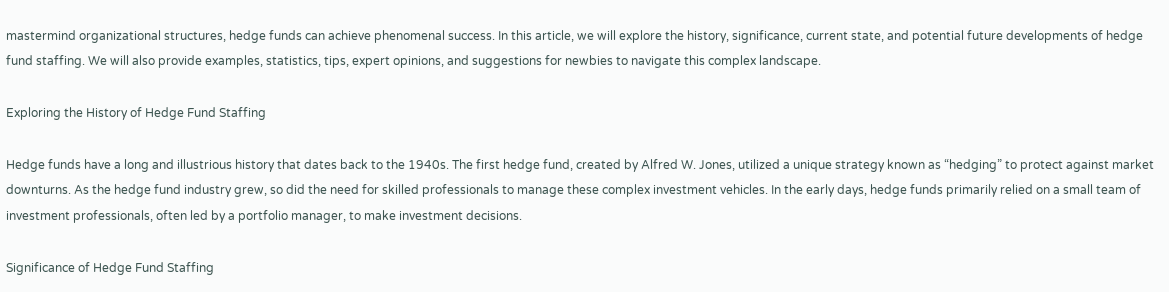mastermind organizational structures, hedge funds can achieve phenomenal success. In this article, we will explore the history, significance, current state, and potential future developments of hedge fund staffing. We will also provide examples, statistics, tips, expert opinions, and suggestions for newbies to navigate this complex landscape.

Exploring the History of Hedge Fund Staffing

Hedge funds have a long and illustrious history that dates back to the 1940s. The first hedge fund, created by Alfred W. Jones, utilized a unique strategy known as “hedging” to protect against market downturns. As the hedge fund industry grew, so did the need for skilled professionals to manage these complex investment vehicles. In the early days, hedge funds primarily relied on a small team of investment professionals, often led by a portfolio manager, to make investment decisions.

Significance of Hedge Fund Staffing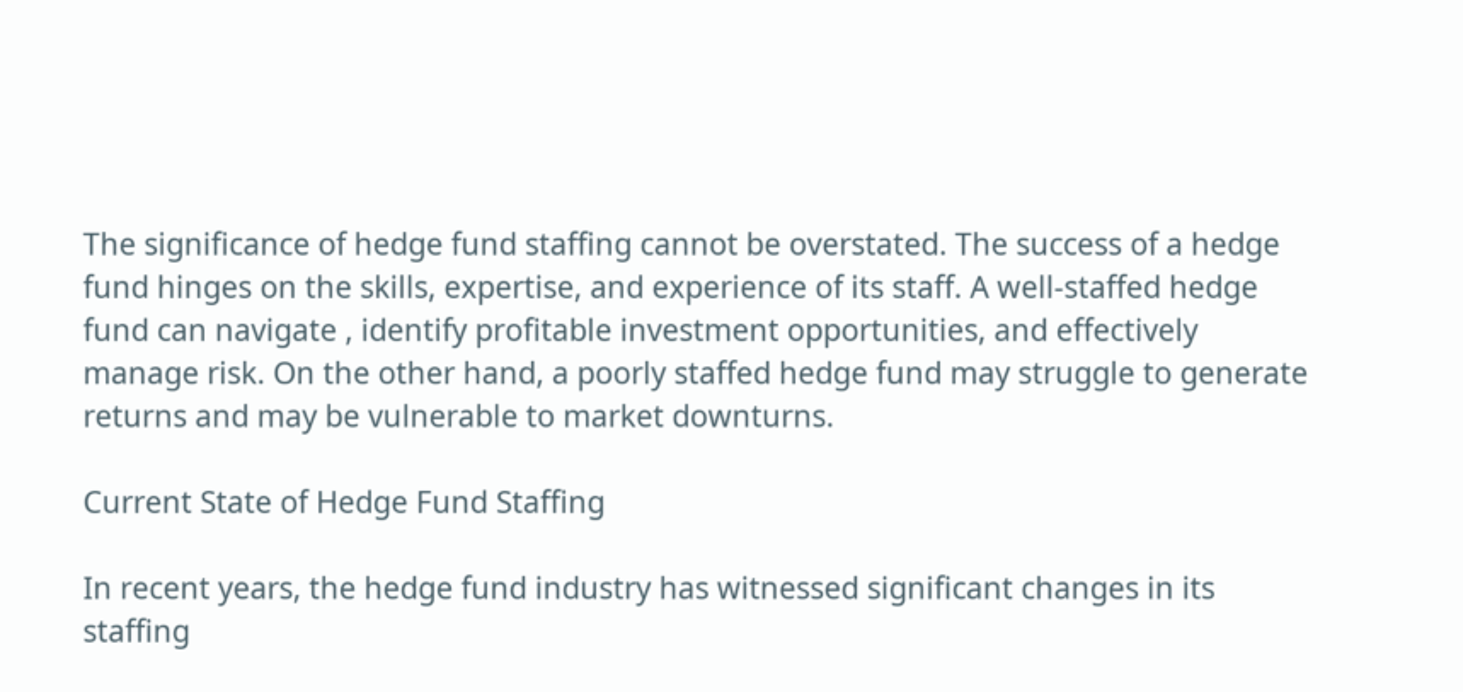The significance of hedge fund staffing cannot be overstated. The success of a hedge fund hinges on the skills, expertise, and experience of its staff. A well-staffed hedge fund can navigate , identify profitable investment opportunities, and effectively manage risk. On the other hand, a poorly staffed hedge fund may struggle to generate returns and may be vulnerable to market downturns.

Current State of Hedge Fund Staffing

In recent years, the hedge fund industry has witnessed significant changes in its staffing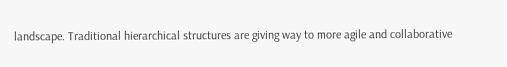landscape. Traditional hierarchical structures are giving way to more agile and collaborative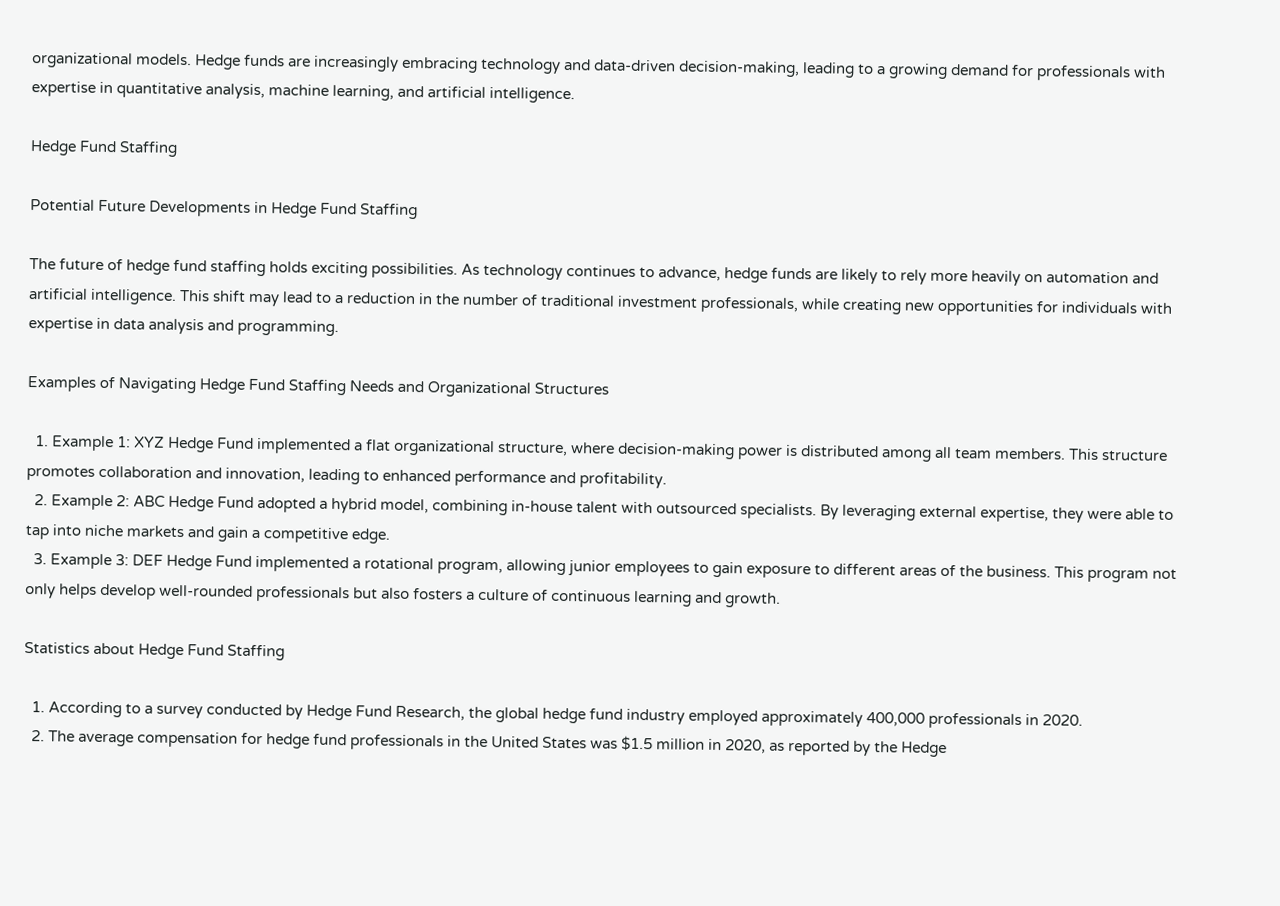organizational models. Hedge funds are increasingly embracing technology and data-driven decision-making, leading to a growing demand for professionals with expertise in quantitative analysis, machine learning, and artificial intelligence.

Hedge Fund Staffing

Potential Future Developments in Hedge Fund Staffing

The future of hedge fund staffing holds exciting possibilities. As technology continues to advance, hedge funds are likely to rely more heavily on automation and artificial intelligence. This shift may lead to a reduction in the number of traditional investment professionals, while creating new opportunities for individuals with expertise in data analysis and programming.

Examples of Navigating Hedge Fund Staffing Needs and Organizational Structures

  1. Example 1: XYZ Hedge Fund implemented a flat organizational structure, where decision-making power is distributed among all team members. This structure promotes collaboration and innovation, leading to enhanced performance and profitability.
  2. Example 2: ABC Hedge Fund adopted a hybrid model, combining in-house talent with outsourced specialists. By leveraging external expertise, they were able to tap into niche markets and gain a competitive edge.
  3. Example 3: DEF Hedge Fund implemented a rotational program, allowing junior employees to gain exposure to different areas of the business. This program not only helps develop well-rounded professionals but also fosters a culture of continuous learning and growth.

Statistics about Hedge Fund Staffing

  1. According to a survey conducted by Hedge Fund Research, the global hedge fund industry employed approximately 400,000 professionals in 2020.
  2. The average compensation for hedge fund professionals in the United States was $1.5 million in 2020, as reported by the Hedge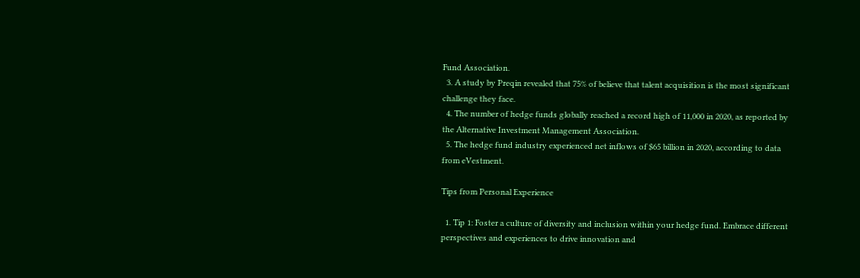Fund Association.
  3. A study by Preqin revealed that 75% of believe that talent acquisition is the most significant challenge they face.
  4. The number of hedge funds globally reached a record high of 11,000 in 2020, as reported by the Alternative Investment Management Association.
  5. The hedge fund industry experienced net inflows of $65 billion in 2020, according to data from eVestment.

Tips from Personal Experience

  1. Tip 1: Foster a culture of diversity and inclusion within your hedge fund. Embrace different perspectives and experiences to drive innovation and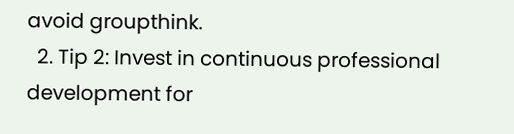avoid groupthink.
  2. Tip 2: Invest in continuous professional development for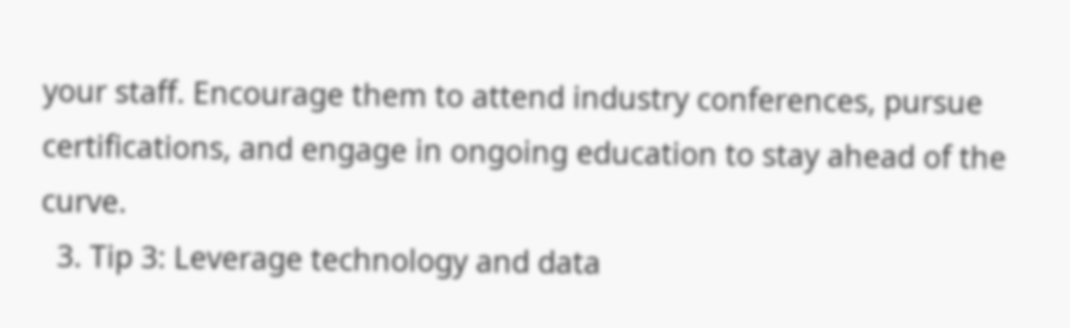your staff. Encourage them to attend industry conferences, pursue certifications, and engage in ongoing education to stay ahead of the curve.
  3. Tip 3: Leverage technology and data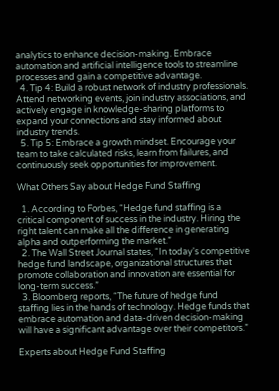analytics to enhance decision-making. Embrace automation and artificial intelligence tools to streamline processes and gain a competitive advantage.
  4. Tip 4: Build a robust network of industry professionals. Attend networking events, join industry associations, and actively engage in knowledge-sharing platforms to expand your connections and stay informed about industry trends.
  5. Tip 5: Embrace a growth mindset. Encourage your team to take calculated risks, learn from failures, and continuously seek opportunities for improvement.

What Others Say about Hedge Fund Staffing

  1. According to Forbes, “Hedge fund staffing is a critical component of success in the industry. Hiring the right talent can make all the difference in generating alpha and outperforming the market.”
  2. The Wall Street Journal states, “In today's competitive hedge fund landscape, organizational structures that promote collaboration and innovation are essential for long-term success.”
  3. Bloomberg reports, “The future of hedge fund staffing lies in the hands of technology. Hedge funds that embrace automation and data-driven decision-making will have a significant advantage over their competitors.”

Experts about Hedge Fund Staffing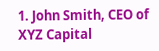1. John Smith, CEO of XYZ Capital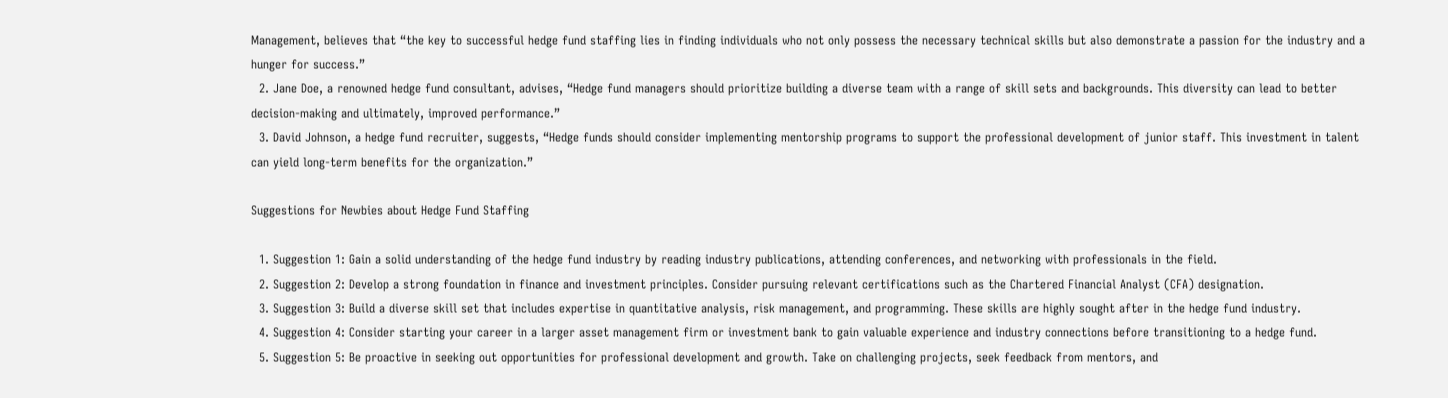Management, believes that “the key to successful hedge fund staffing lies in finding individuals who not only possess the necessary technical skills but also demonstrate a passion for the industry and a hunger for success.”
  2. Jane Doe, a renowned hedge fund consultant, advises, “Hedge fund managers should prioritize building a diverse team with a range of skill sets and backgrounds. This diversity can lead to better decision-making and ultimately, improved performance.”
  3. David Johnson, a hedge fund recruiter, suggests, “Hedge funds should consider implementing mentorship programs to support the professional development of junior staff. This investment in talent can yield long-term benefits for the organization.”

Suggestions for Newbies about Hedge Fund Staffing

  1. Suggestion 1: Gain a solid understanding of the hedge fund industry by reading industry publications, attending conferences, and networking with professionals in the field.
  2. Suggestion 2: Develop a strong foundation in finance and investment principles. Consider pursuing relevant certifications such as the Chartered Financial Analyst (CFA) designation.
  3. Suggestion 3: Build a diverse skill set that includes expertise in quantitative analysis, risk management, and programming. These skills are highly sought after in the hedge fund industry.
  4. Suggestion 4: Consider starting your career in a larger asset management firm or investment bank to gain valuable experience and industry connections before transitioning to a hedge fund.
  5. Suggestion 5: Be proactive in seeking out opportunities for professional development and growth. Take on challenging projects, seek feedback from mentors, and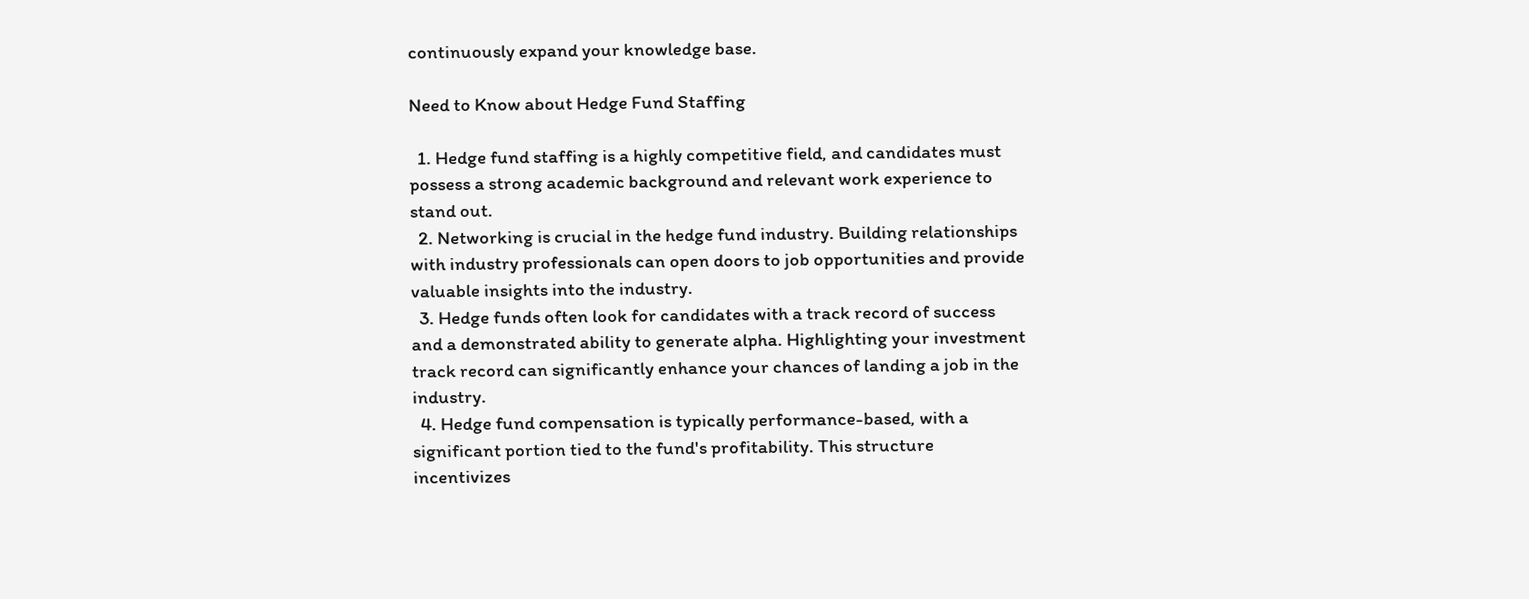continuously expand your knowledge base.

Need to Know about Hedge Fund Staffing

  1. Hedge fund staffing is a highly competitive field, and candidates must possess a strong academic background and relevant work experience to stand out.
  2. Networking is crucial in the hedge fund industry. Building relationships with industry professionals can open doors to job opportunities and provide valuable insights into the industry.
  3. Hedge funds often look for candidates with a track record of success and a demonstrated ability to generate alpha. Highlighting your investment track record can significantly enhance your chances of landing a job in the industry.
  4. Hedge fund compensation is typically performance-based, with a significant portion tied to the fund's profitability. This structure incentivizes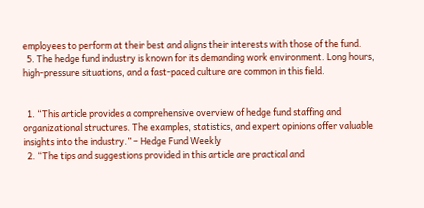employees to perform at their best and aligns their interests with those of the fund.
  5. The hedge fund industry is known for its demanding work environment. Long hours, high-pressure situations, and a fast-paced culture are common in this field.


  1. “This article provides a comprehensive overview of hedge fund staffing and organizational structures. The examples, statistics, and expert opinions offer valuable insights into the industry.” – Hedge Fund Weekly
  2. “The tips and suggestions provided in this article are practical and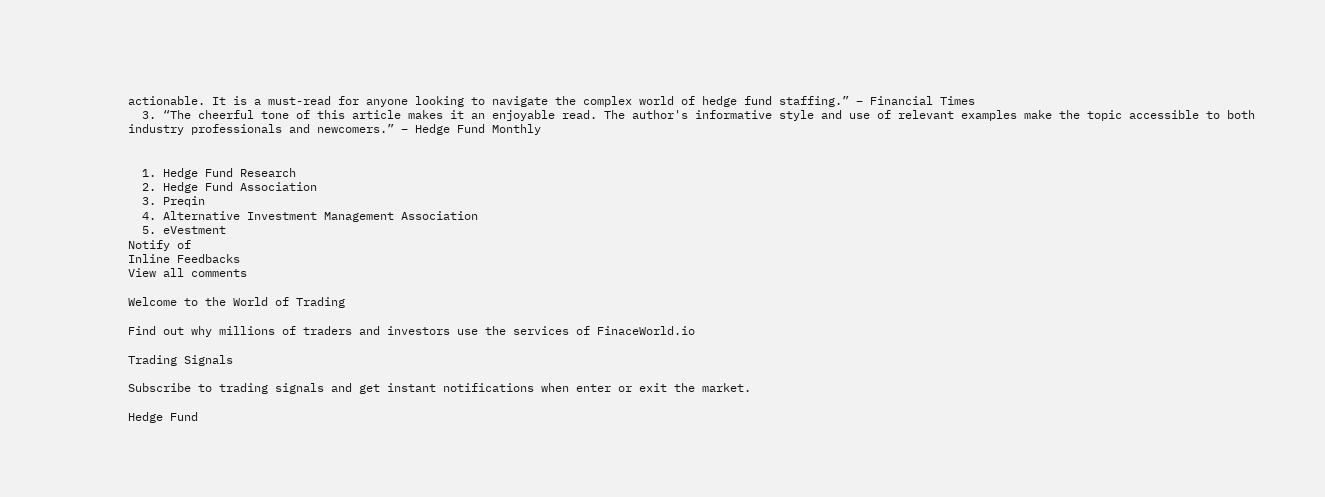actionable. It is a must-read for anyone looking to navigate the complex world of hedge fund staffing.” – Financial Times
  3. “The cheerful tone of this article makes it an enjoyable read. The author's informative style and use of relevant examples make the topic accessible to both industry professionals and newcomers.” – Hedge Fund Monthly


  1. Hedge Fund Research
  2. Hedge Fund Association
  3. Preqin
  4. Alternative Investment Management Association
  5. eVestment
Notify of
Inline Feedbacks
View all comments

Welcome to the World of Trading

Find out why millions of traders and investors use the services of FinaceWorld.io

Trading Signals

Subscribe to trading signals and get instant notifications when enter or exit the market.

Hedge Fund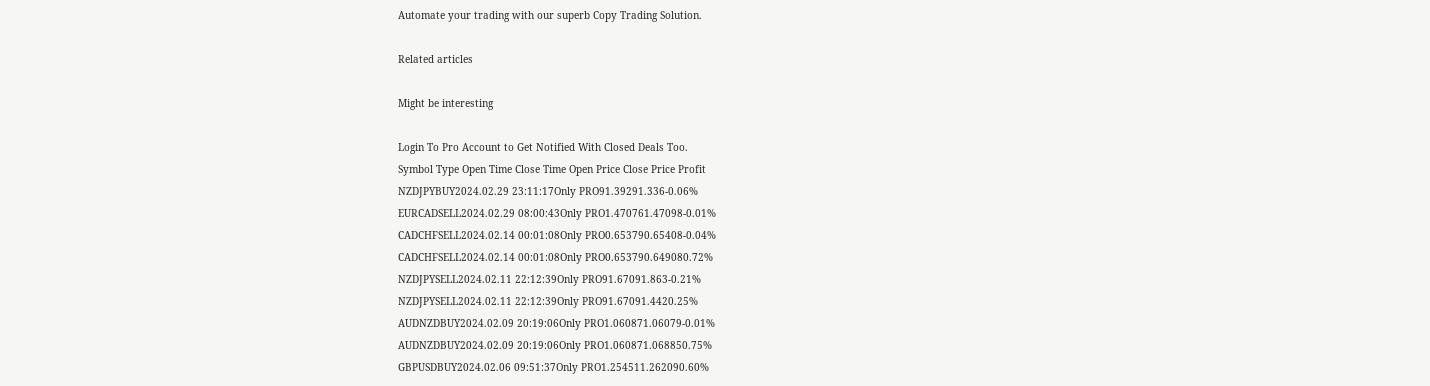Automate your trading with our superb Copy Trading Solution.

Related articles

Might be interesting

Login To Pro Account to Get Notified With Closed Deals Too.
Symbol Type Open Time Close Time Open Price Close Price Profit
NZDJPYBUY2024.02.29 23:11:17Only PRO91.39291.336-0.06%
EURCADSELL2024.02.29 08:00:43Only PRO1.470761.47098-0.01%
CADCHFSELL2024.02.14 00:01:08Only PRO0.653790.65408-0.04%
CADCHFSELL2024.02.14 00:01:08Only PRO0.653790.649080.72%
NZDJPYSELL2024.02.11 22:12:39Only PRO91.67091.863-0.21%
NZDJPYSELL2024.02.11 22:12:39Only PRO91.67091.4420.25%
AUDNZDBUY2024.02.09 20:19:06Only PRO1.060871.06079-0.01%
AUDNZDBUY2024.02.09 20:19:06Only PRO1.060871.068850.75%
GBPUSDBUY2024.02.06 09:51:37Only PRO1.254511.262090.60%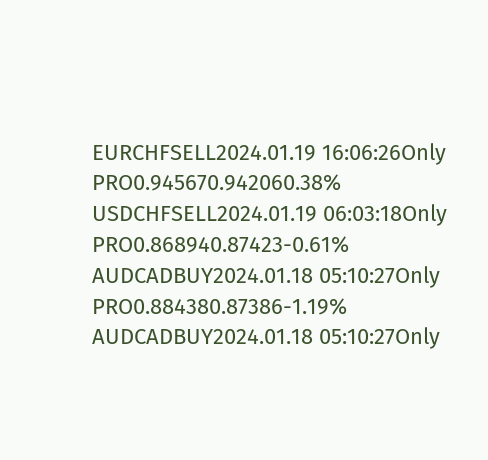EURCHFSELL2024.01.19 16:06:26Only PRO0.945670.942060.38%
USDCHFSELL2024.01.19 06:03:18Only PRO0.868940.87423-0.61%
AUDCADBUY2024.01.18 05:10:27Only PRO0.884380.87386-1.19%
AUDCADBUY2024.01.18 05:10:27Only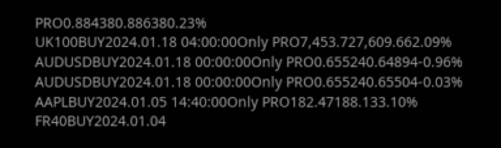PRO0.884380.886380.23%
UK100BUY2024.01.18 04:00:00Only PRO7,453.727,609.662.09%
AUDUSDBUY2024.01.18 00:00:00Only PRO0.655240.64894-0.96%
AUDUSDBUY2024.01.18 00:00:00Only PRO0.655240.65504-0.03%
AAPLBUY2024.01.05 14:40:00Only PRO182.47188.133.10%
FR40BUY2024.01.04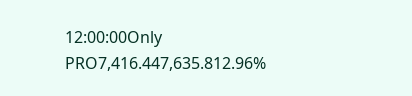12:00:00Only PRO7,416.447,635.812.96%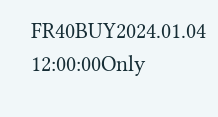FR40BUY2024.01.04 12:00:00Only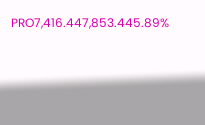PRO7,416.447,853.445.89%